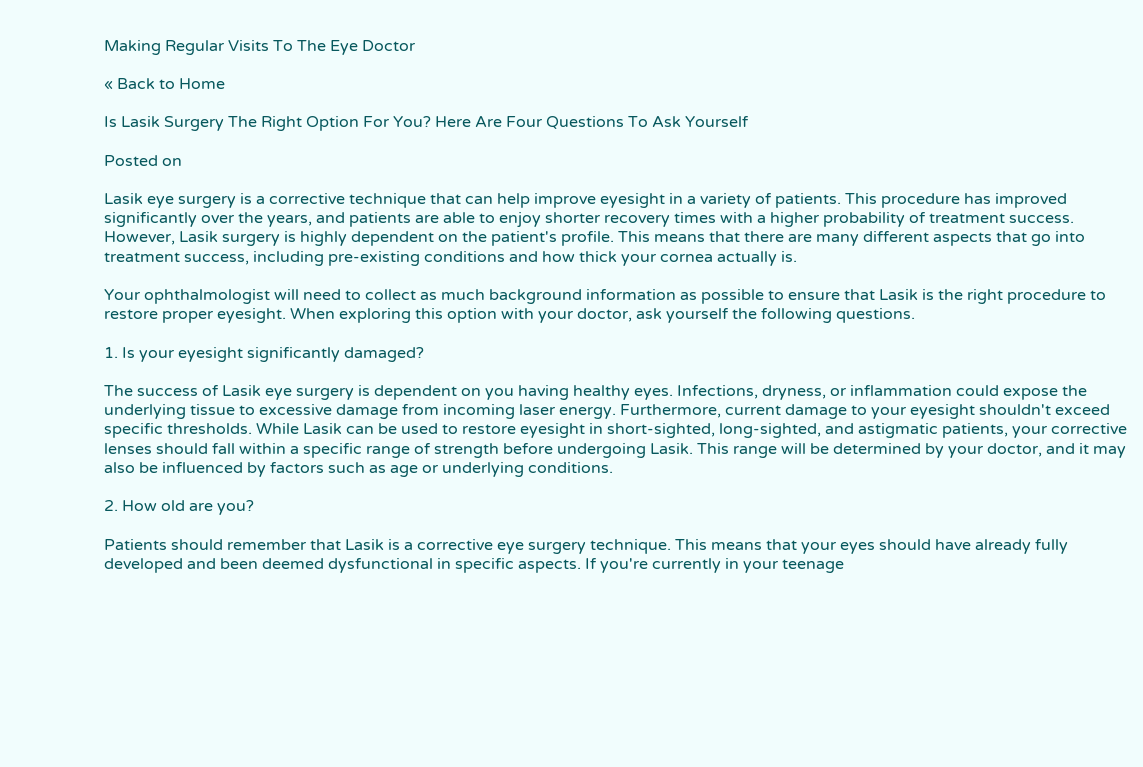Making Regular Visits To The Eye Doctor

« Back to Home

Is Lasik Surgery The Right Option For You? Here Are Four Questions To Ask Yourself

Posted on

Lasik eye surgery is a corrective technique that can help improve eyesight in a variety of patients. This procedure has improved significantly over the years, and patients are able to enjoy shorter recovery times with a higher probability of treatment success. However, Lasik surgery is highly dependent on the patient's profile. This means that there are many different aspects that go into treatment success, including pre-existing conditions and how thick your cornea actually is.

Your ophthalmologist will need to collect as much background information as possible to ensure that Lasik is the right procedure to restore proper eyesight. When exploring this option with your doctor, ask yourself the following questions.

1. Is your eyesight significantly damaged?

The success of Lasik eye surgery is dependent on you having healthy eyes. Infections, dryness, or inflammation could expose the underlying tissue to excessive damage from incoming laser energy. Furthermore, current damage to your eyesight shouldn't exceed specific thresholds. While Lasik can be used to restore eyesight in short-sighted, long-sighted, and astigmatic patients, your corrective lenses should fall within a specific range of strength before undergoing Lasik. This range will be determined by your doctor, and it may also be influenced by factors such as age or underlying conditions.

2. How old are you?

Patients should remember that Lasik is a corrective eye surgery technique. This means that your eyes should have already fully developed and been deemed dysfunctional in specific aspects. If you're currently in your teenage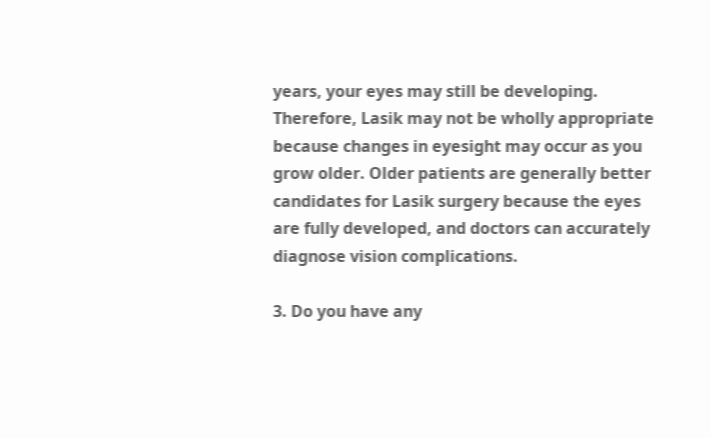years, your eyes may still be developing. Therefore, Lasik may not be wholly appropriate because changes in eyesight may occur as you grow older. Older patients are generally better candidates for Lasik surgery because the eyes are fully developed, and doctors can accurately diagnose vision complications.

3. Do you have any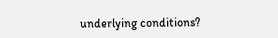underlying conditions?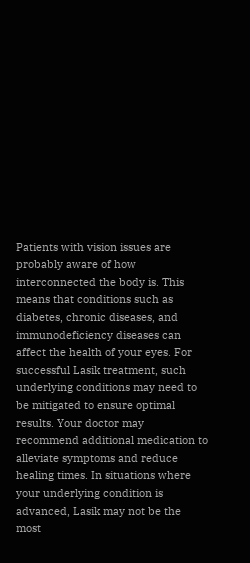Patients with vision issues are probably aware of how interconnected the body is. This means that conditions such as diabetes, chronic diseases, and immunodeficiency diseases can affect the health of your eyes. For successful Lasik treatment, such underlying conditions may need to be mitigated to ensure optimal results. Your doctor may recommend additional medication to alleviate symptoms and reduce healing times. In situations where your underlying condition is advanced, Lasik may not be the most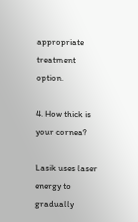appropriate treatment option.

4. How thick is your cornea?

Lasik uses laser energy to gradually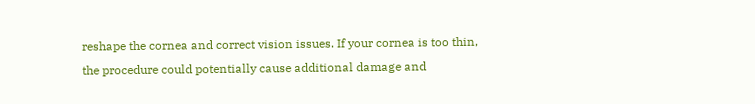reshape the cornea and correct vision issues. If your cornea is too thin, the procedure could potentially cause additional damage and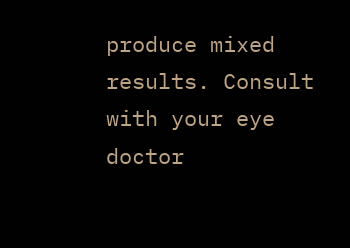produce mixed results. Consult with your eye doctor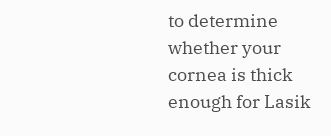to determine whether your cornea is thick enough for Lasik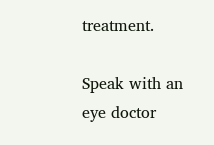treatment.

Speak with an eye doctor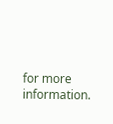for more information.